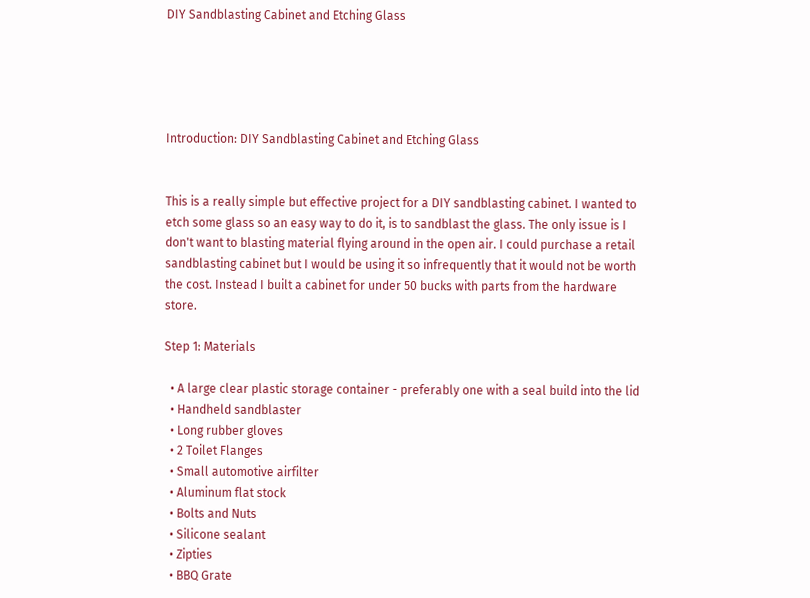DIY Sandblasting Cabinet and Etching Glass





Introduction: DIY Sandblasting Cabinet and Etching Glass


This is a really simple but effective project for a DIY sandblasting cabinet. I wanted to etch some glass so an easy way to do it, is to sandblast the glass. The only issue is I don't want to blasting material flying around in the open air. I could purchase a retail sandblasting cabinet but I would be using it so infrequently that it would not be worth the cost. Instead I built a cabinet for under 50 bucks with parts from the hardware store.

Step 1: Materials

  • A large clear plastic storage container - preferably one with a seal build into the lid
  • Handheld sandblaster
  • Long rubber gloves
  • 2 Toilet Flanges
  • Small automotive airfilter
  • Aluminum flat stock
  • Bolts and Nuts
  • Silicone sealant
  • Zipties
  • BBQ Grate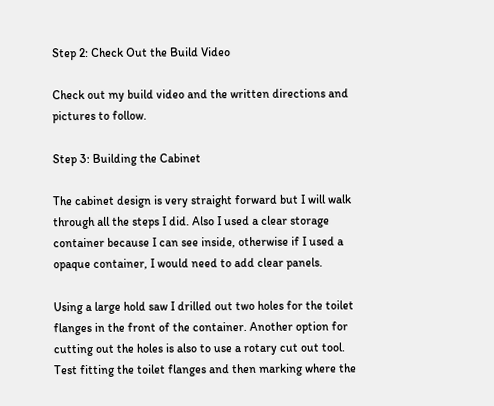Step 2: Check Out the Build Video

Check out my build video and the written directions and pictures to follow.

Step 3: Building the Cabinet

The cabinet design is very straight forward but I will walk through all the steps I did. Also I used a clear storage container because I can see inside, otherwise if I used a opaque container, I would need to add clear panels.

Using a large hold saw I drilled out two holes for the toilet flanges in the front of the container. Another option for cutting out the holes is also to use a rotary cut out tool. Test fitting the toilet flanges and then marking where the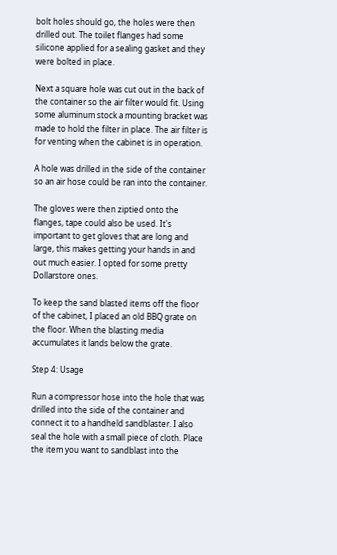bolt holes should go, the holes were then drilled out. The toilet flanges had some silicone applied for a sealing gasket and they were bolted in place.

Next a square hole was cut out in the back of the container so the air filter would fit. Using some aluminum stock a mounting bracket was made to hold the filter in place. The air filter is for venting when the cabinet is in operation.

A hole was drilled in the side of the container so an air hose could be ran into the container.

The gloves were then ziptied onto the flanges, tape could also be used. It's important to get gloves that are long and large, this makes getting your hands in and out much easier. I opted for some pretty Dollarstore ones.

To keep the sand blasted items off the floor of the cabinet, I placed an old BBQ grate on the floor. When the blasting media accumulates it lands below the grate.

Step 4: Usage

Run a compressor hose into the hole that was drilled into the side of the container and connect it to a handheld sandblaster. I also seal the hole with a small piece of cloth. Place the item you want to sandblast into the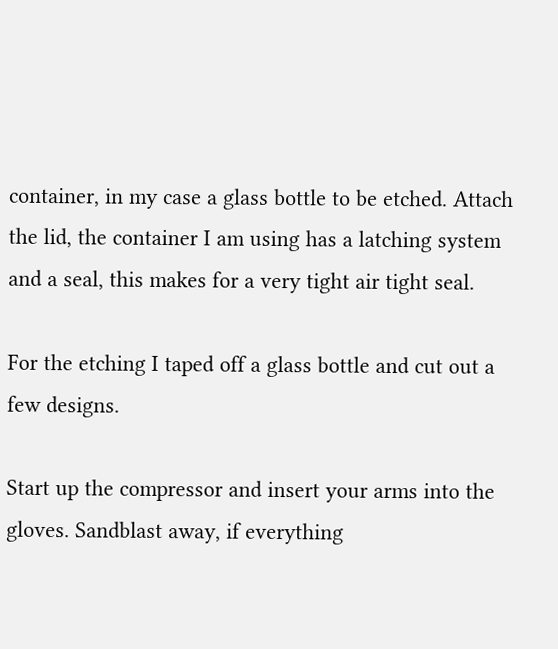container, in my case a glass bottle to be etched. Attach the lid, the container I am using has a latching system and a seal, this makes for a very tight air tight seal.

For the etching I taped off a glass bottle and cut out a few designs.

Start up the compressor and insert your arms into the gloves. Sandblast away, if everything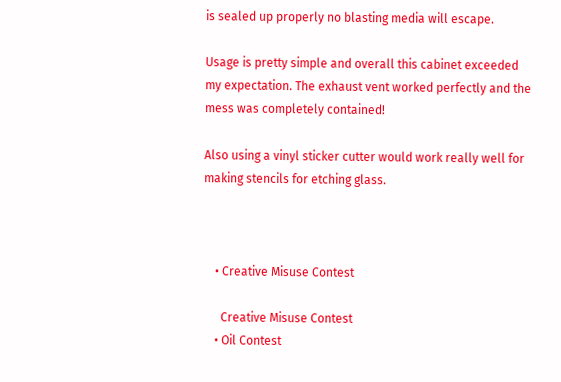is sealed up properly no blasting media will escape.

Usage is pretty simple and overall this cabinet exceeded my expectation. The exhaust vent worked perfectly and the mess was completely contained!

Also using a vinyl sticker cutter would work really well for making stencils for etching glass.



    • Creative Misuse Contest

      Creative Misuse Contest
    • Oil Contest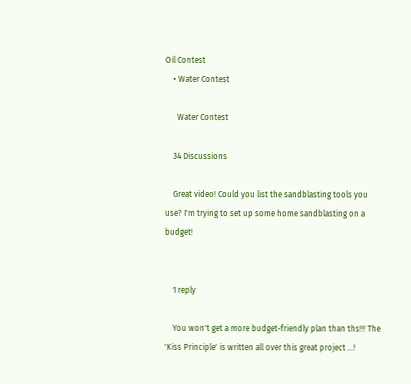Oil Contest
    • Water Contest

      Water Contest

    34 Discussions

    Great video! Could you list the sandblasting tools you use? I'm trying to set up some home sandblasting on a budget!


    1 reply

    You won't get a more budget-friendly plan than ths!!! The 'Kiss Principle' is written all over this great project ...!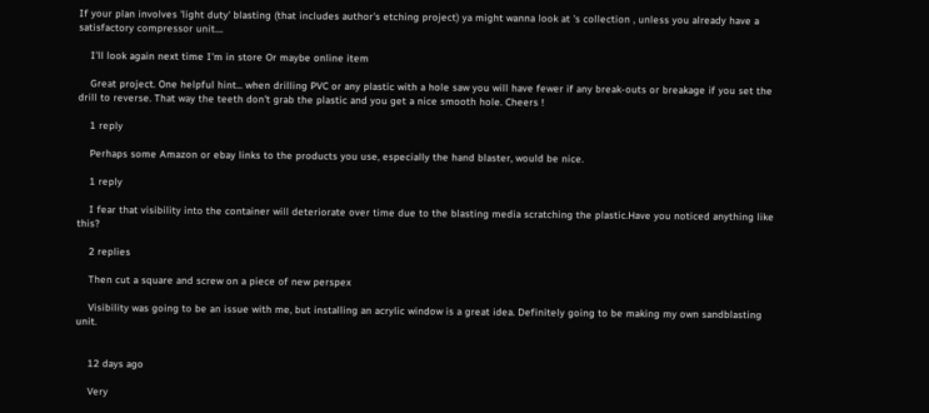If your plan involves 'light duty' blasting (that includes author's etching project) ya might wanna look at 's collection , unless you already have a satisfactory compressor unit....

    I'll look again next time I'm in store Or maybe online item

    Great project. One helpful hint... when drilling PVC or any plastic with a hole saw you will have fewer if any break-outs or breakage if you set the drill to reverse. That way the teeth don't grab the plastic and you get a nice smooth hole. Cheers !

    1 reply

    Perhaps some Amazon or ebay links to the products you use, especially the hand blaster, would be nice.

    1 reply

    I fear that visibility into the container will deteriorate over time due to the blasting media scratching the plastic.Have you noticed anything like this?

    2 replies

    Then cut a square and screw on a piece of new perspex

    Visibility was going to be an issue with me, but installing an acrylic window is a great idea. Definitely going to be making my own sandblasting unit.


    12 days ago

    Very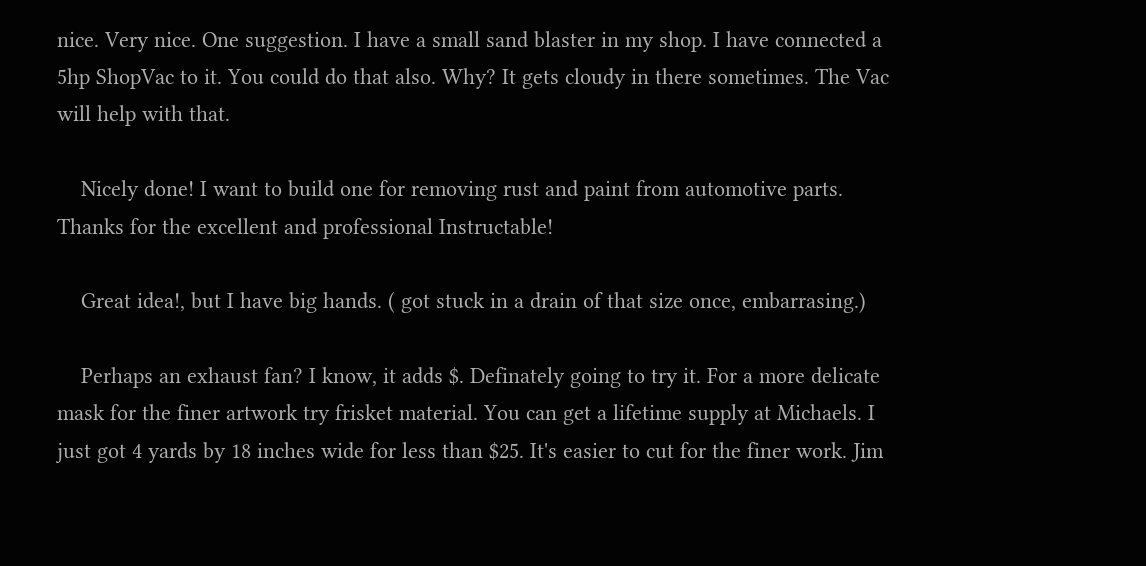nice. Very nice. One suggestion. I have a small sand blaster in my shop. I have connected a 5hp ShopVac to it. You could do that also. Why? It gets cloudy in there sometimes. The Vac will help with that.

    Nicely done! I want to build one for removing rust and paint from automotive parts. Thanks for the excellent and professional Instructable!

    Great idea!, but I have big hands. ( got stuck in a drain of that size once, embarrasing.)

    Perhaps an exhaust fan? I know, it adds $. Definately going to try it. For a more delicate mask for the finer artwork try frisket material. You can get a lifetime supply at Michaels. I just got 4 yards by 18 inches wide for less than $25. It's easier to cut for the finer work. Jim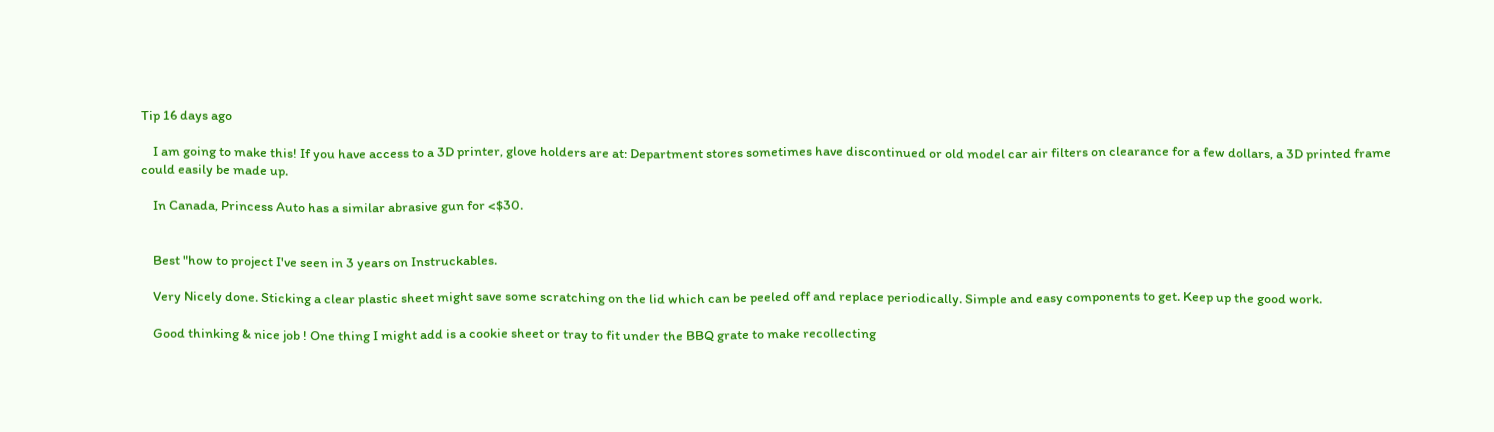Tip 16 days ago

    I am going to make this! If you have access to a 3D printer, glove holders are at: Department stores sometimes have discontinued or old model car air filters on clearance for a few dollars, a 3D printed frame could easily be made up.

    In Canada, Princess Auto has a similar abrasive gun for <$30.


    Best "how to project I've seen in 3 years on Instruckables.

    Very Nicely done. Sticking a clear plastic sheet might save some scratching on the lid which can be peeled off and replace periodically. Simple and easy components to get. Keep up the good work.

    Good thinking & nice job ! One thing I might add is a cookie sheet or tray to fit under the BBQ grate to make recollecting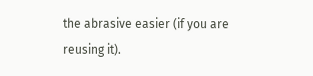the abrasive easier (if you are reusing it).